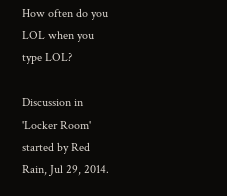How often do you LOL when you type LOL?

Discussion in 'Locker Room' started by Red Rain, Jul 29, 2014.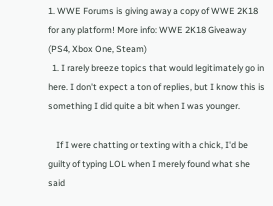1. WWE Forums is giving away a copy of WWE 2K18 for any platform! More info: WWE 2K18 Giveaway (PS4, Xbox One, Steam)
  1. I rarely breeze topics that would legitimately go in here. I don't expect a ton of replies, but I know this is something I did quite a bit when I was younger.

    If I were chatting or texting with a chick, I'd be guilty of typing LOL when I merely found what she said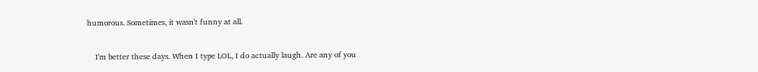humorous. Sometimes, it wasn't funny at all.

    I'm better these days. When I type LOL, I do actually laugh. Are any of you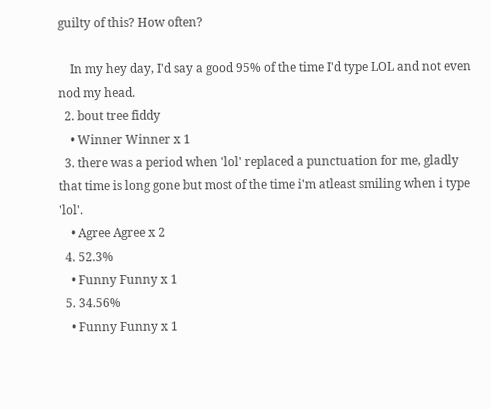guilty of this? How often?

    In my hey day, I'd say a good 95% of the time I'd type LOL and not even nod my head.
  2. bout tree fiddy
    • Winner Winner x 1
  3. there was a period when 'lol' replaced a punctuation for me, gladly that time is long gone but most of the time i'm atleast smiling when i type 'lol'.
    • Agree Agree x 2
  4. 52.3%
    • Funny Funny x 1
  5. 34.56%
    • Funny Funny x 1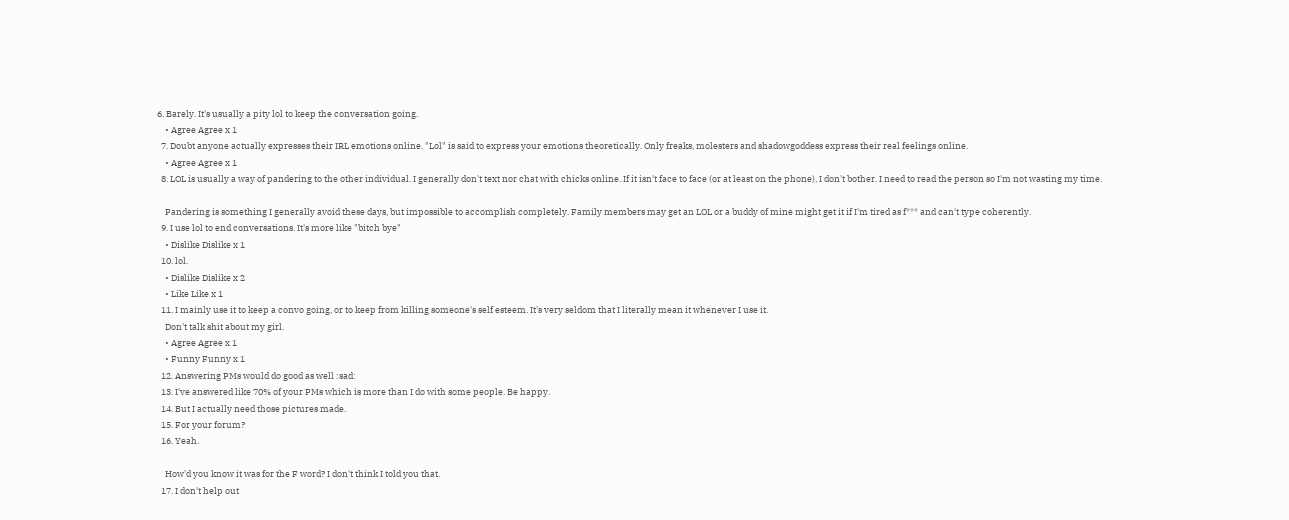6. Barely. It's usually a pity lol to keep the conversation going.
    • Agree Agree x 1
  7. Doubt anyone actually expresses their IRL emotions online. "Lol" is said to express your emotions theoretically. Only freaks, molesters and shadowgoddess express their real feelings online.
    • Agree Agree x 1
  8. LOL is usually a way of pandering to the other individual. I generally don't text nor chat with chicks online. If it isn't face to face (or at least on the phone), I don't bother. I need to read the person so I'm not wasting my time.

    Pandering is something I generally avoid these days, but impossible to accomplish completely. Family members may get an LOL or a buddy of mine might get it if I'm tired as f*** and can't type coherently.
  9. I use lol to end conversations. It's more like "bitch bye"
    • Dislike Dislike x 1
  10. lol.
    • Dislike Dislike x 2
    • Like Like x 1
  11. I mainly use it to keep a convo going, or to keep from killing someone's self esteem. It's very seldom that I literally mean it whenever I use it.
    Don't talk shit about my girl.
    • Agree Agree x 1
    • Funny Funny x 1
  12. Answering PMs would do good as well :sad:
  13. I've answered like 70% of your PMs which is more than I do with some people. Be happy.
  14. But I actually need those pictures made.
  15. For your forum?
  16. Yeah.

    How'd you know it was for the F word? I don't think I told you that.
  17. I don't help out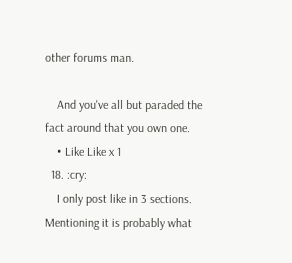other forums man.

    And you've all but paraded the fact around that you own one.
    • Like Like x 1
  18. :cry:
    I only post like in 3 sections. Mentioning it is probably what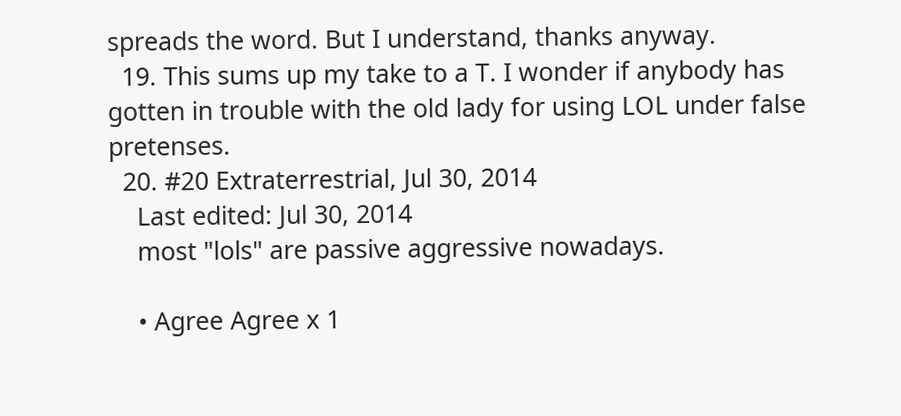spreads the word. But I understand, thanks anyway.
  19. This sums up my take to a T. I wonder if anybody has gotten in trouble with the old lady for using LOL under false pretenses.
  20. #20 Extraterrestrial, Jul 30, 2014
    Last edited: Jul 30, 2014
    most "lols" are passive aggressive nowadays.

    • Agree Agree x 1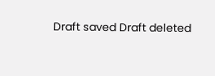Draft saved Draft deleted